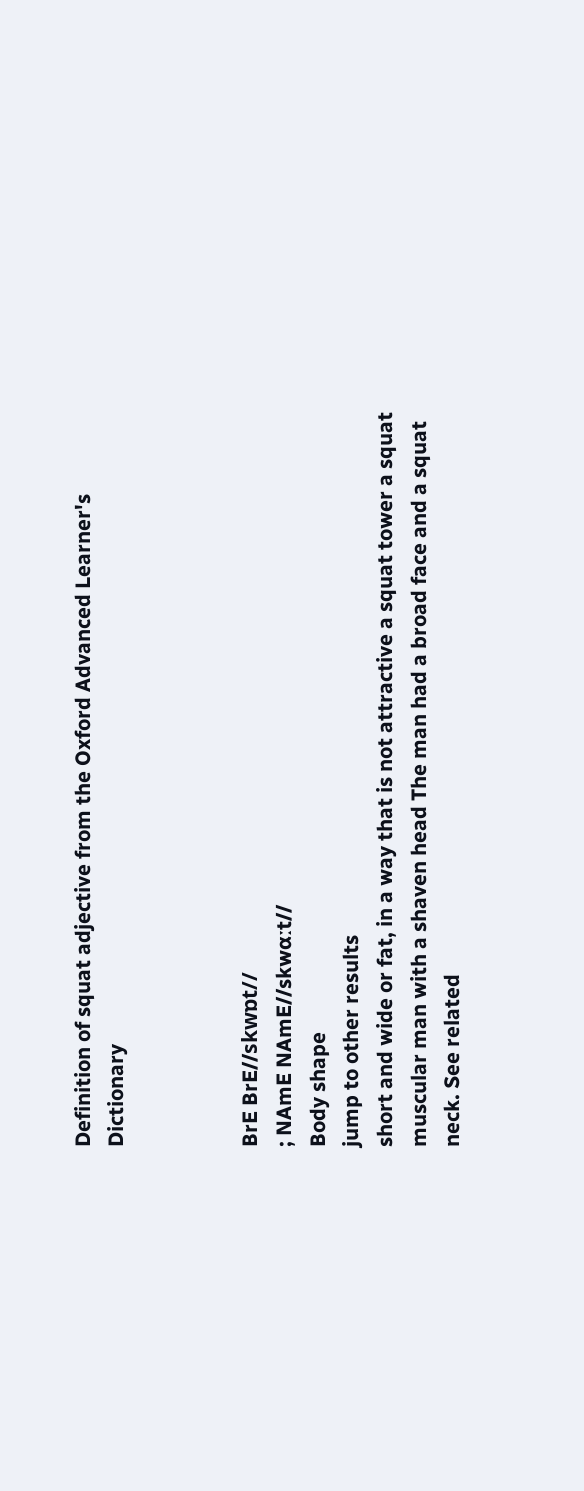Definition of squat adjective from the Oxford Advanced Learner's Dictionary



BrE BrE//skwɒt//
; NAmE NAmE//skwɑːt//
Body shape
jump to other results
short and wide or fat, in a way that is not attractive a squat tower a squat muscular man with a shaven head The man had a broad face and a squat neck. See related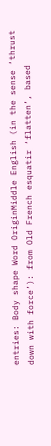entries: Body shape Word OriginMiddle English (in the sense ‘thrust down with force’): from Old French esquatir ‘flatten’, based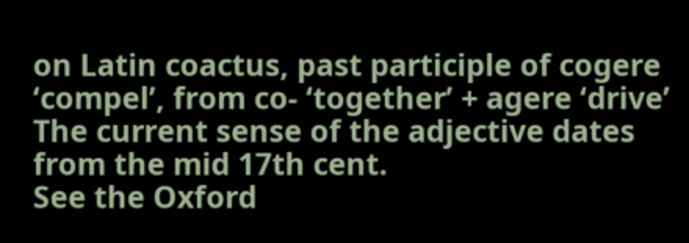on Latin coactus, past participle of cogere ‘compel’, from co- ‘together’ + agere ‘drive’ The current sense of the adjective dates from the mid 17th cent.
See the Oxford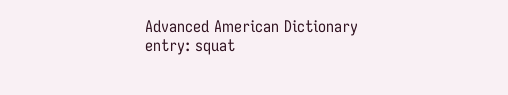Advanced American Dictionary entry: squat